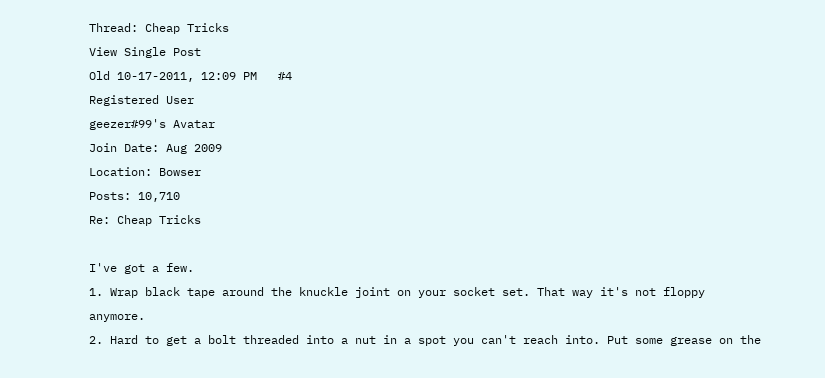Thread: Cheap Tricks
View Single Post
Old 10-17-2011, 12:09 PM   #4
Registered User
geezer#99's Avatar
Join Date: Aug 2009
Location: Bowser
Posts: 10,710
Re: Cheap Tricks

I've got a few.
1. Wrap black tape around the knuckle joint on your socket set. That way it's not floppy anymore.
2. Hard to get a bolt threaded into a nut in a spot you can't reach into. Put some grease on the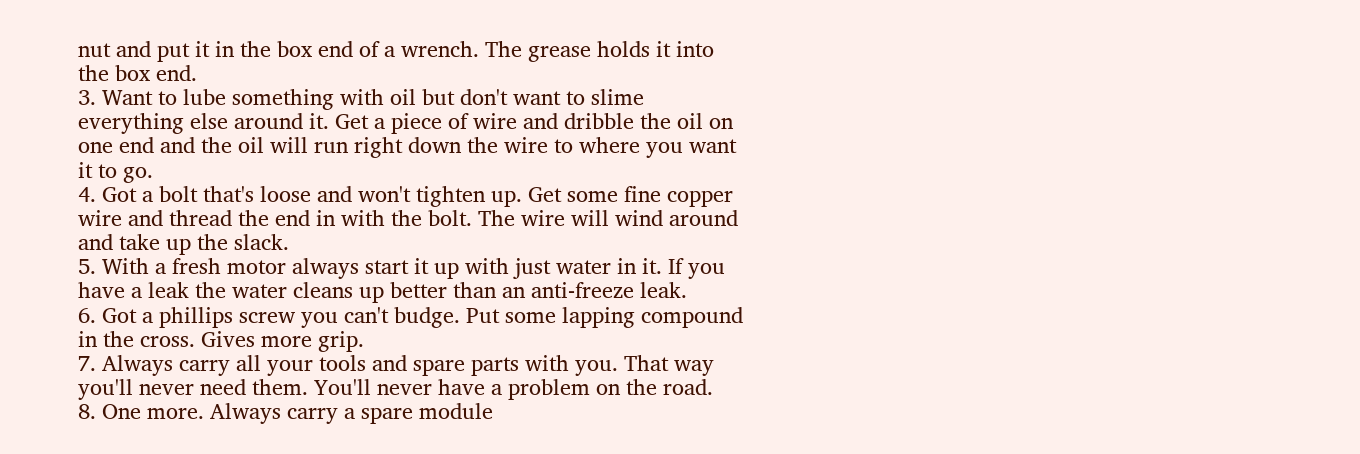nut and put it in the box end of a wrench. The grease holds it into the box end.
3. Want to lube something with oil but don't want to slime everything else around it. Get a piece of wire and dribble the oil on one end and the oil will run right down the wire to where you want it to go.
4. Got a bolt that's loose and won't tighten up. Get some fine copper wire and thread the end in with the bolt. The wire will wind around and take up the slack.
5. With a fresh motor always start it up with just water in it. If you have a leak the water cleans up better than an anti-freeze leak.
6. Got a phillips screw you can't budge. Put some lapping compound in the cross. Gives more grip.
7. Always carry all your tools and spare parts with you. That way you'll never need them. You'll never have a problem on the road.
8. One more. Always carry a spare module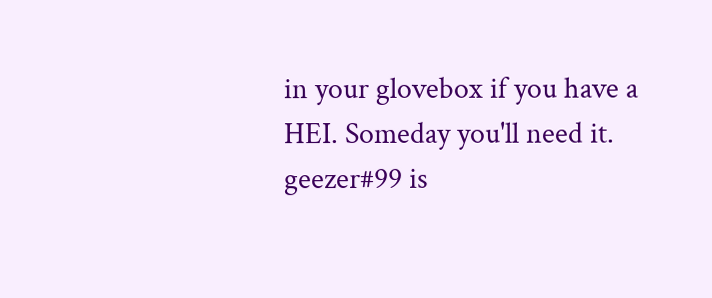in your glovebox if you have a HEI. Someday you'll need it.
geezer#99 is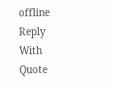offline   Reply With Quote